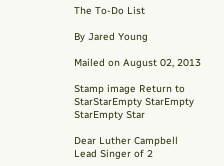The To-Do List

By Jared Young

Mailed on August 02, 2013

Stamp image Return to
StarStarEmpty StarEmpty StarEmpty Star

Dear Luther Campbell
Lead Singer of 2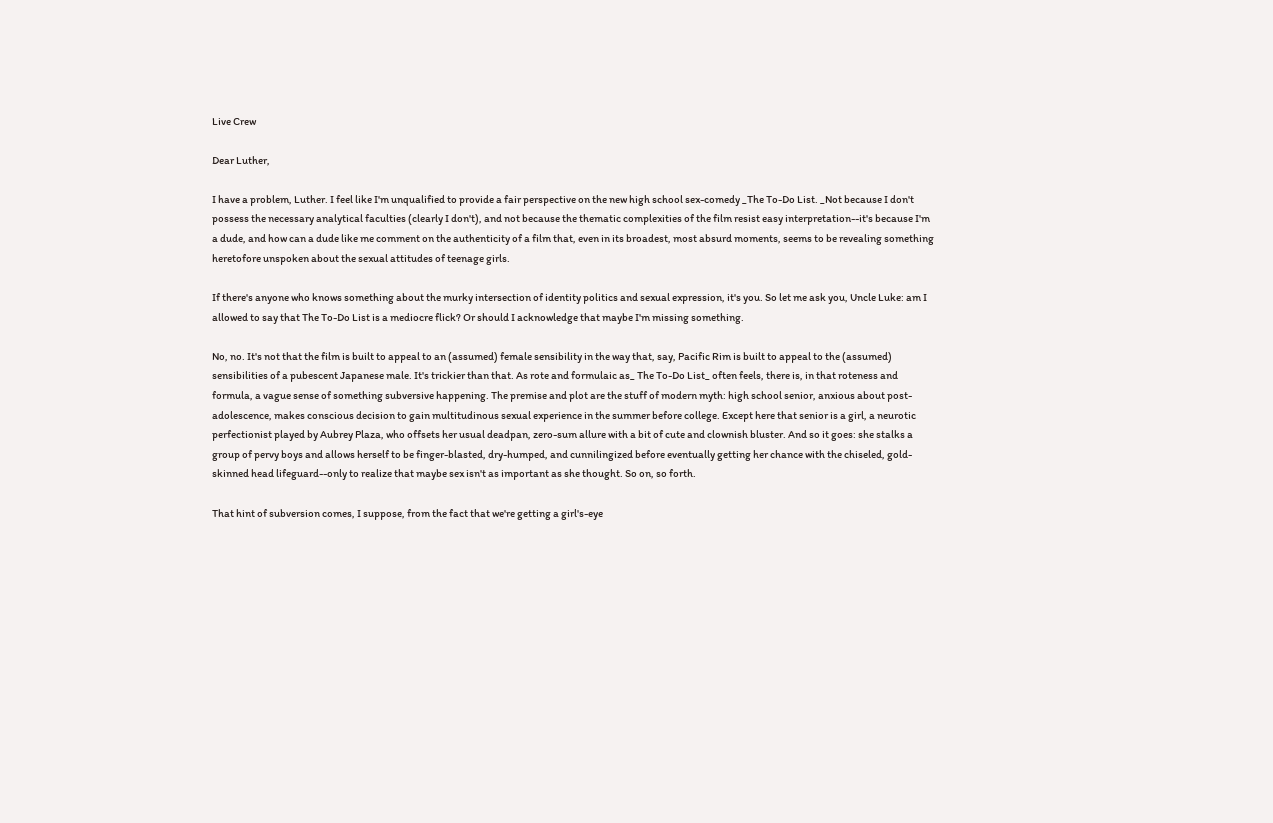Live Crew

Dear Luther,

I have a problem, Luther. I feel like I'm unqualified to provide a fair perspective on the new high school sex-comedy _The To-Do List. _Not because I don't possess the necessary analytical faculties (clearly I don't), and not because the thematic complexities of the film resist easy interpretation--it's because I'm a dude, and how can a dude like me comment on the authenticity of a film that, even in its broadest, most absurd moments, seems to be revealing something heretofore unspoken about the sexual attitudes of teenage girls.

If there's anyone who knows something about the murky intersection of identity politics and sexual expression, it's you. So let me ask you, Uncle Luke: am I allowed to say that The To-Do List is a mediocre flick? Or should I acknowledge that maybe I'm missing something.

No, no. It's not that the film is built to appeal to an (assumed) female sensibility in the way that, say, Pacific Rim is built to appeal to the (assumed) sensibilities of a pubescent Japanese male. It's trickier than that. As rote and formulaic as_ The To-Do List_ often feels, there is, in that roteness and formula, a vague sense of something subversive happening. The premise and plot are the stuff of modern myth: high school senior, anxious about post-adolescence, makes conscious decision to gain multitudinous sexual experience in the summer before college. Except here that senior is a girl, a neurotic perfectionist played by Aubrey Plaza, who offsets her usual deadpan, zero-sum allure with a bit of cute and clownish bluster. And so it goes: she stalks a group of pervy boys and allows herself to be finger-blasted, dry-humped, and cunnilingized before eventually getting her chance with the chiseled, gold-skinned head lifeguard--only to realize that maybe sex isn't as important as she thought. So on, so forth.

That hint of subversion comes, I suppose, from the fact that we're getting a girl's-eye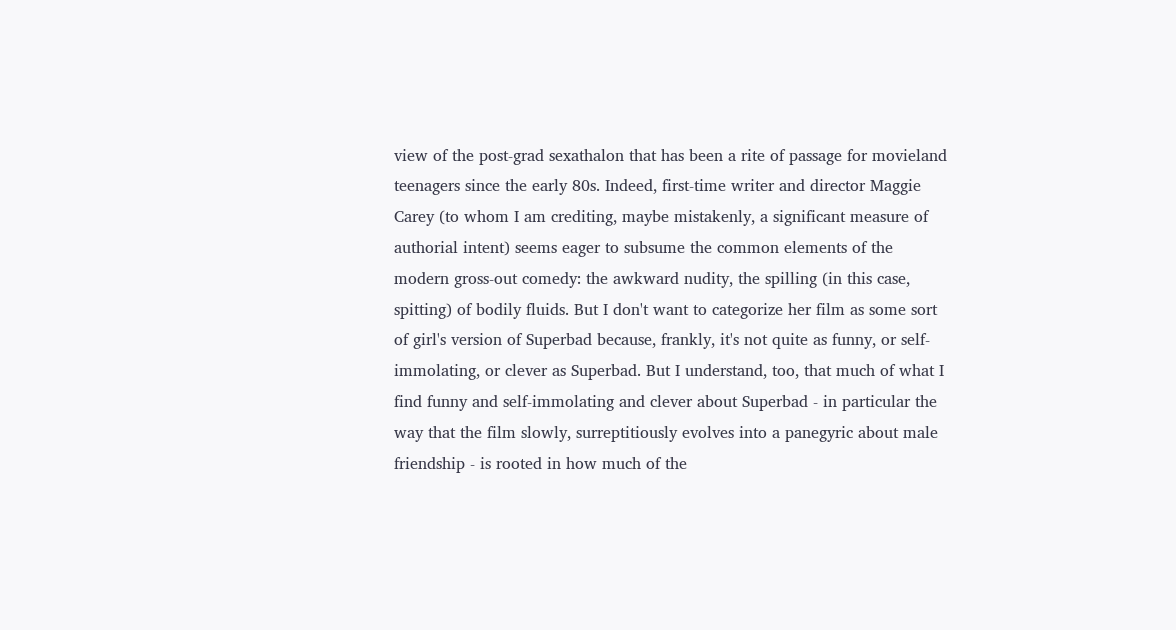view of the post-grad sexathalon that has been a rite of passage for movieland teenagers since the early 80s. Indeed, first-time writer and director Maggie Carey (to whom I am crediting, maybe mistakenly, a significant measure of authorial intent) seems eager to subsume the common elements of the modern gross-out comedy: the awkward nudity, the spilling (in this case, spitting) of bodily fluids. But I don't want to categorize her film as some sort of girl's version of Superbad because, frankly, it's not quite as funny, or self-immolating, or clever as Superbad. But I understand, too, that much of what I find funny and self-immolating and clever about Superbad - in particular the way that the film slowly, surreptitiously evolves into a panegyric about male friendship - is rooted in how much of the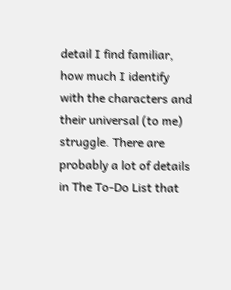detail I find familiar, how much I identify with the characters and their universal (to me) struggle. There are probably a lot of details in The To-Do List that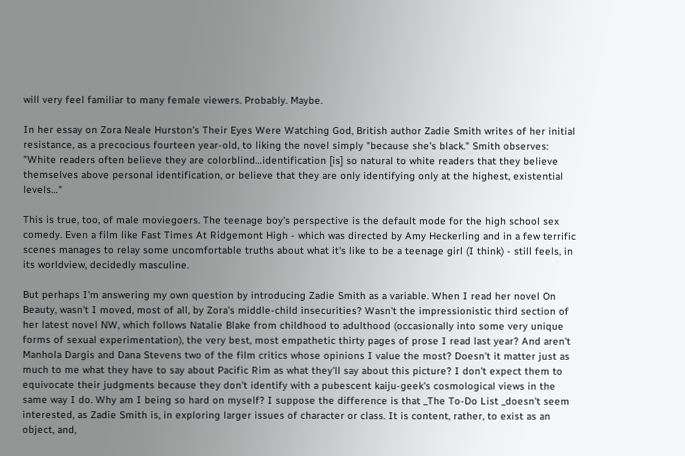will very feel familiar to many female viewers. Probably. Maybe.

In her essay on Zora Neale Hurston's Their Eyes Were Watching God, British author Zadie Smith writes of her initial resistance, as a precocious fourteen year-old, to liking the novel simply "because she's black." Smith observes: "White readers often believe they are colorblind…identification [is] so natural to white readers that they believe themselves above personal identification, or believe that they are only identifying only at the highest, existential levels…"

This is true, too, of male moviegoers. The teenage boy's perspective is the default mode for the high school sex comedy. Even a film like Fast Times At Ridgemont High - which was directed by Amy Heckerling and in a few terrific scenes manages to relay some uncomfortable truths about what it's like to be a teenage girl (I think) - still feels, in its worldview, decidedly masculine.

But perhaps I'm answering my own question by introducing Zadie Smith as a variable. When I read her novel On Beauty, wasn't I moved, most of all, by Zora's middle-child insecurities? Wasn't the impressionistic third section of her latest novel NW, which follows Natalie Blake from childhood to adulthood (occasionally into some very unique forms of sexual experimentation), the very best, most empathetic thirty pages of prose I read last year? And aren't Manhola Dargis and Dana Stevens two of the film critics whose opinions I value the most? Doesn't it matter just as much to me what they have to say about Pacific Rim as what they'll say about this picture? I don't expect them to equivocate their judgments because they don't identify with a pubescent kaiju-geek's cosmological views in the same way I do. Why am I being so hard on myself? I suppose the difference is that _The To-Do List _doesn't seem interested, as Zadie Smith is, in exploring larger issues of character or class. It is content, rather, to exist as an object, and,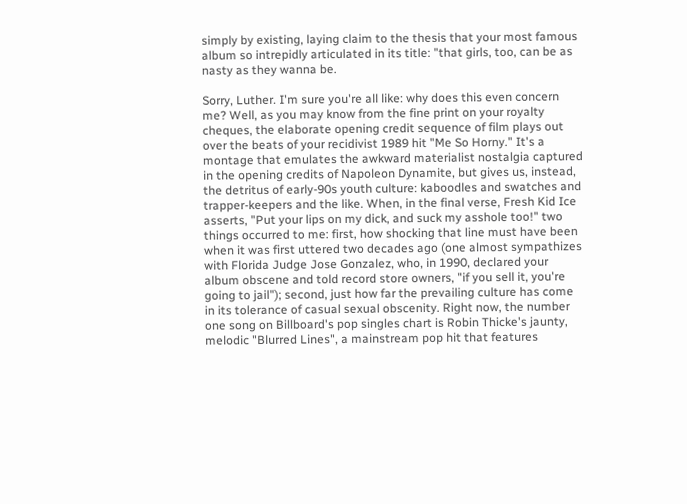simply by existing, laying claim to the thesis that your most famous album so intrepidly articulated in its title: "that girls, too, can be as nasty as they wanna be.

Sorry, Luther. I'm sure you're all like: why does this even concern me? Well, as you may know from the fine print on your royalty cheques, the elaborate opening credit sequence of film plays out over the beats of your recidivist 1989 hit "Me So Horny." It's a montage that emulates the awkward materialist nostalgia captured in the opening credits of Napoleon Dynamite, but gives us, instead, the detritus of early-90s youth culture: kaboodles and swatches and trapper-keepers and the like. When, in the final verse, Fresh Kid Ice asserts, "Put your lips on my dick, and suck my asshole too!" two things occurred to me: first, how shocking that line must have been when it was first uttered two decades ago (one almost sympathizes with Florida Judge Jose Gonzalez, who, in 1990, declared your album obscene and told record store owners, "if you sell it, you're going to jail"); second, just how far the prevailing culture has come in its tolerance of casual sexual obscenity. Right now, the number one song on Billboard's pop singles chart is Robin Thicke's jaunty, melodic "Blurred Lines", a mainstream pop hit that features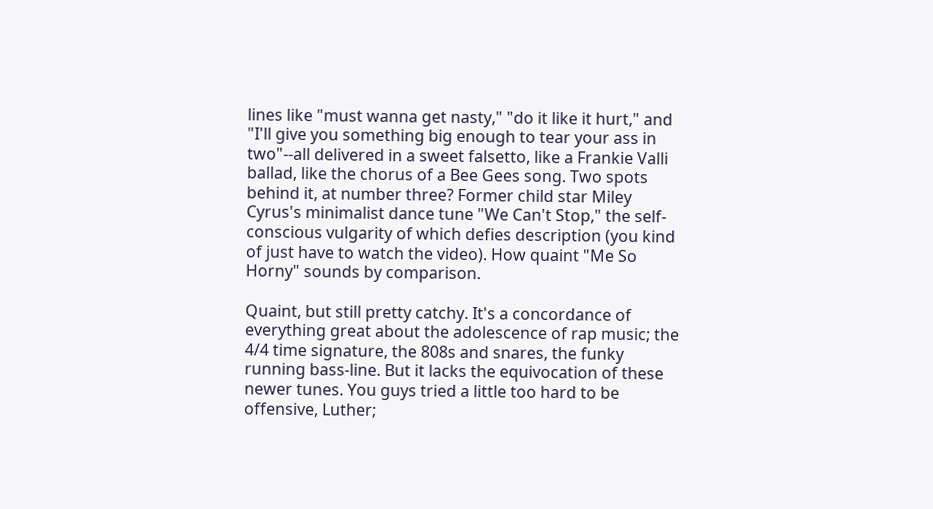lines like "must wanna get nasty," "do it like it hurt," and "I'll give you something big enough to tear your ass in two"--all delivered in a sweet falsetto, like a Frankie Valli ballad, like the chorus of a Bee Gees song. Two spots behind it, at number three? Former child star Miley Cyrus's minimalist dance tune "We Can't Stop," the self-conscious vulgarity of which defies description (you kind of just have to watch the video). How quaint "Me So Horny" sounds by comparison.

Quaint, but still pretty catchy. It's a concordance of everything great about the adolescence of rap music; the 4/4 time signature, the 808s and snares, the funky running bass-line. But it lacks the equivocation of these newer tunes. You guys tried a little too hard to be offensive, Luther;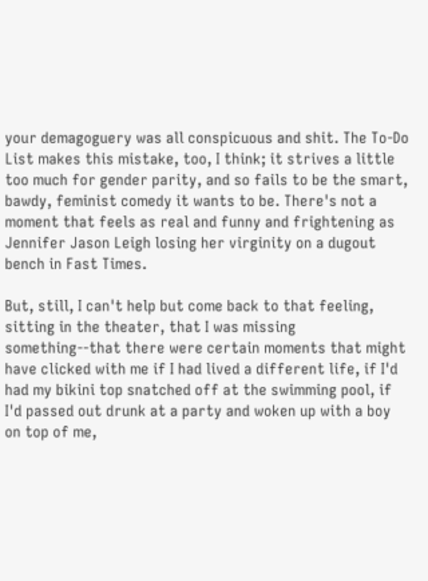your demagoguery was all conspicuous and shit. The To-Do List makes this mistake, too, I think; it strives a little too much for gender parity, and so fails to be the smart, bawdy, feminist comedy it wants to be. There's not a moment that feels as real and funny and frightening as Jennifer Jason Leigh losing her virginity on a dugout bench in Fast Times.

But, still, I can't help but come back to that feeling, sitting in the theater, that I was missing something--that there were certain moments that might have clicked with me if I had lived a different life, if I'd had my bikini top snatched off at the swimming pool, if I'd passed out drunk at a party and woken up with a boy on top of me,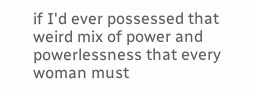if I'd ever possessed that weird mix of power and powerlessness that every woman must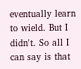eventually learn to wield. But I didn't. So all I can say is that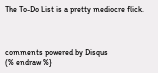The To-Do List is a pretty mediocre flick.



comments powered by Disqus
(% endraw %}